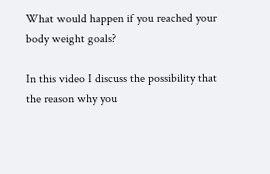What would happen if you reached your body weight goals?

In this video I discuss the possibility that the reason why you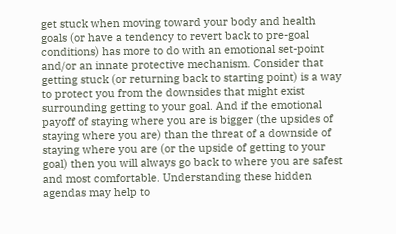get stuck when moving toward your body and health goals (or have a tendency to revert back to pre-goal conditions) has more to do with an emotional set-point and/or an innate protective mechanism. Consider that getting stuck (or returning back to starting point) is a way to protect you from the downsides that might exist surrounding getting to your goal. And if the emotional payoff of staying where you are is bigger (the upsides of staying where you are) than the threat of a downside of staying where you are (or the upside of getting to your goal) then you will always go back to where you are safest and most comfortable. Understanding these hidden agendas may help to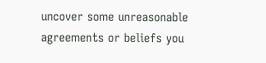uncover some unreasonable agreements or beliefs you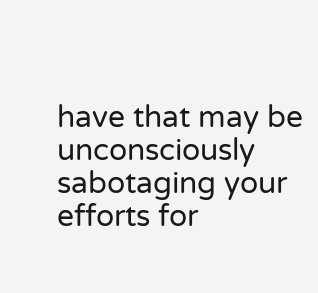have that may be unconsciously sabotaging your efforts for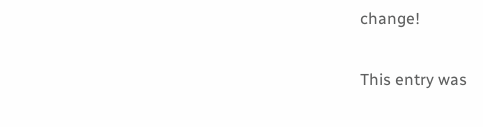change!

This entry was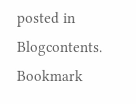posted in Blogcontents. Bookmark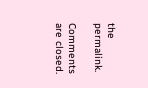the permalink.

Comments are closed.